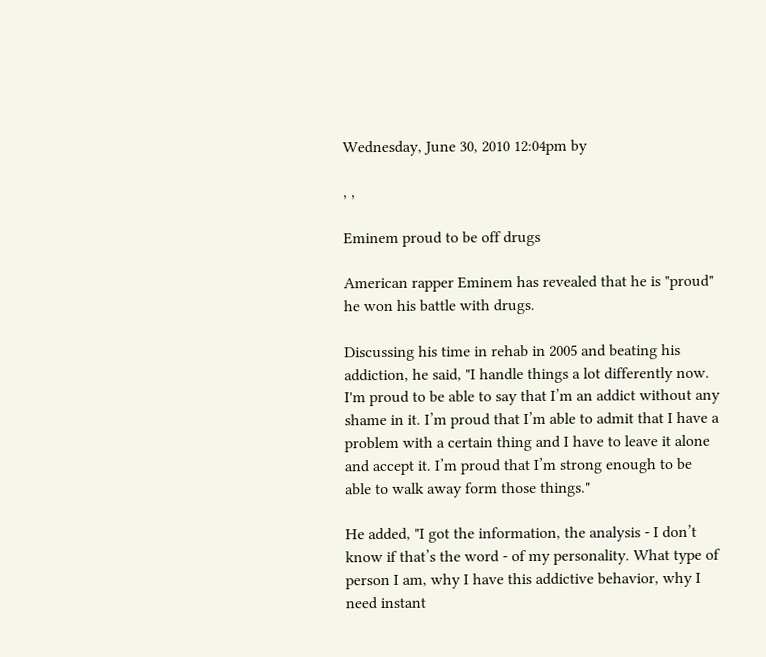Wednesday, June 30, 2010 12:04pm by

, ,

Eminem proud to be off drugs

American rapper Eminem has revealed that he is "proud" he won his battle with drugs.

Discussing his time in rehab in 2005 and beating his addiction, he said, "I handle things a lot differently now. I'm proud to be able to say that I’m an addict without any shame in it. I’m proud that I’m able to admit that I have a problem with a certain thing and I have to leave it alone and accept it. I’m proud that I’m strong enough to be able to walk away form those things."

He added, "I got the information, the analysis - I don’t know if that’s the word - of my personality. What type of person I am, why I have this addictive behavior, why I need instant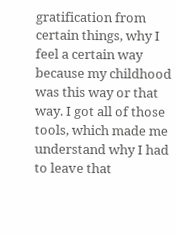gratification from certain things, why I feel a certain way because my childhood was this way or that way. I got all of those tools, which made me understand why I had to leave that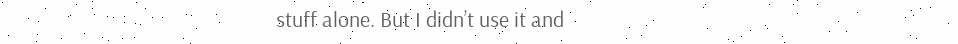stuff alone. But I didn’t use it and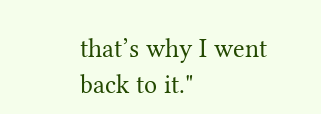that’s why I went back to it."